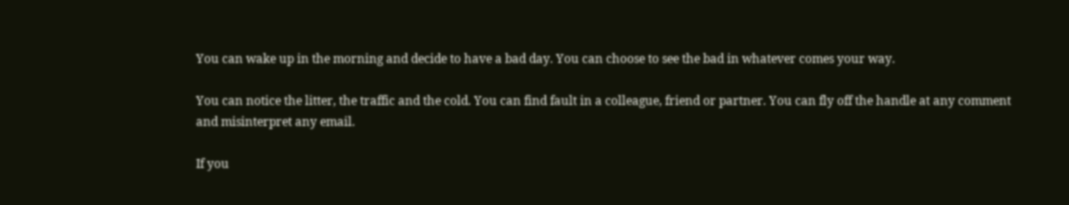You can wake up in the morning and decide to have a bad day. You can choose to see the bad in whatever comes your way.

You can notice the litter, the traffic and the cold. You can find fault in a colleague, friend or partner. You can fly off the handle at any comment and misinterpret any email.

If you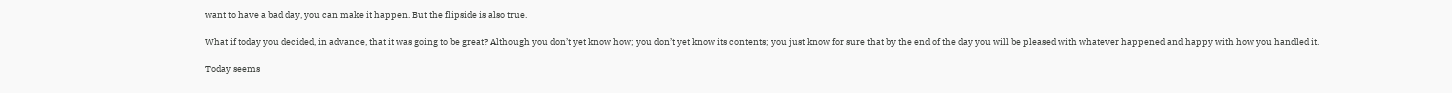want to have a bad day, you can make it happen. But the flipside is also true.

What if today you decided, in advance, that it was going to be great? Although you don’t yet know how; you don’t yet know its contents; you just know for sure that by the end of the day you will be pleased with whatever happened and happy with how you handled it.

Today seems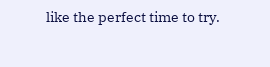like the perfect time to try.